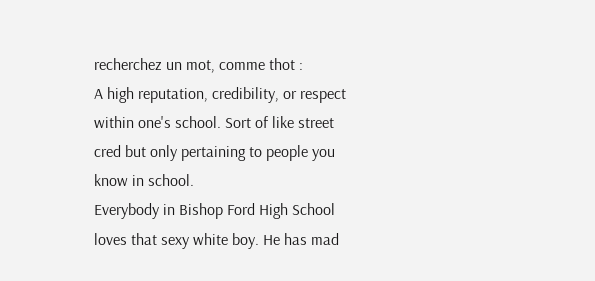recherchez un mot, comme thot :
A high reputation, credibility, or respect within one's school. Sort of like street cred but only pertaining to people you know in school.
Everybody in Bishop Ford High School loves that sexy white boy. He has mad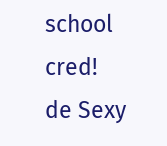school cred!
de Sexy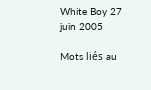White Boy 27 juin 2005

Mots liés au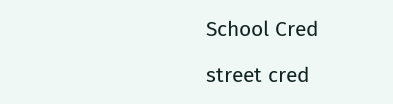School Cred

street cred